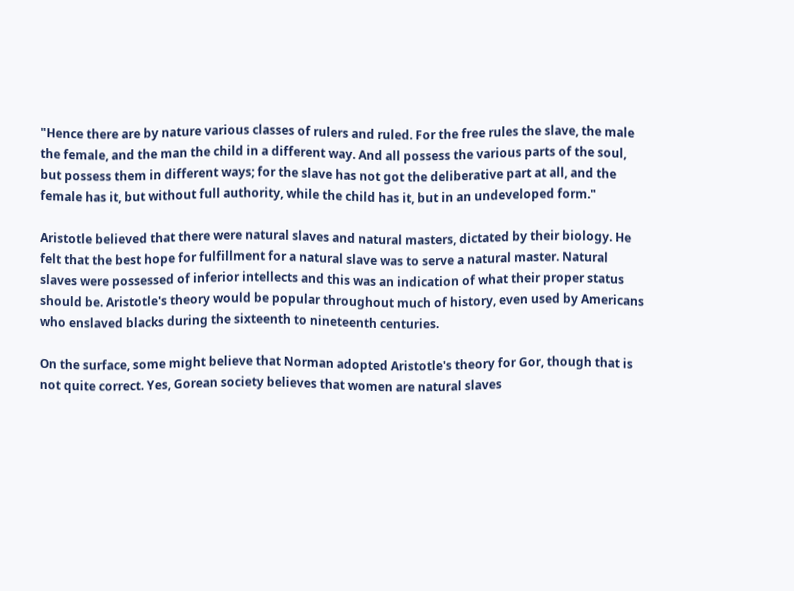"Hence there are by nature various classes of rulers and ruled. For the free rules the slave, the male the female, and the man the child in a different way. And all possess the various parts of the soul, but possess them in different ways; for the slave has not got the deliberative part at all, and the female has it, but without full authority, while the child has it, but in an undeveloped form."

Aristotle believed that there were natural slaves and natural masters, dictated by their biology. He felt that the best hope for fulfillment for a natural slave was to serve a natural master. Natural slaves were possessed of inferior intellects and this was an indication of what their proper status should be. Aristotle's theory would be popular throughout much of history, even used by Americans who enslaved blacks during the sixteenth to nineteenth centuries.

On the surface, some might believe that Norman adopted Aristotle's theory for Gor, though that is not quite correct. Yes, Gorean society believes that women are natural slaves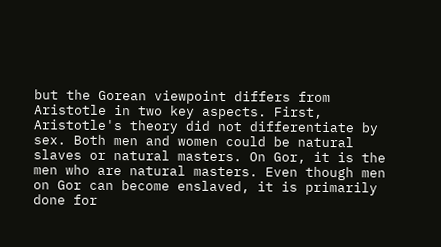but the Gorean viewpoint differs from Aristotle in two key aspects. First, Aristotle's theory did not differentiate by sex. Both men and women could be natural slaves or natural masters. On Gor, it is the men who are natural masters. Even though men on Gor can become enslaved, it is primarily done for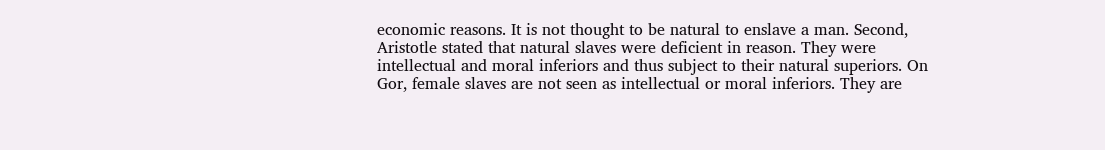economic reasons. It is not thought to be natural to enslave a man. Second, Aristotle stated that natural slaves were deficient in reason. They were intellectual and moral inferiors and thus subject to their natural superiors. On Gor, female slaves are not seen as intellectual or moral inferiors. They are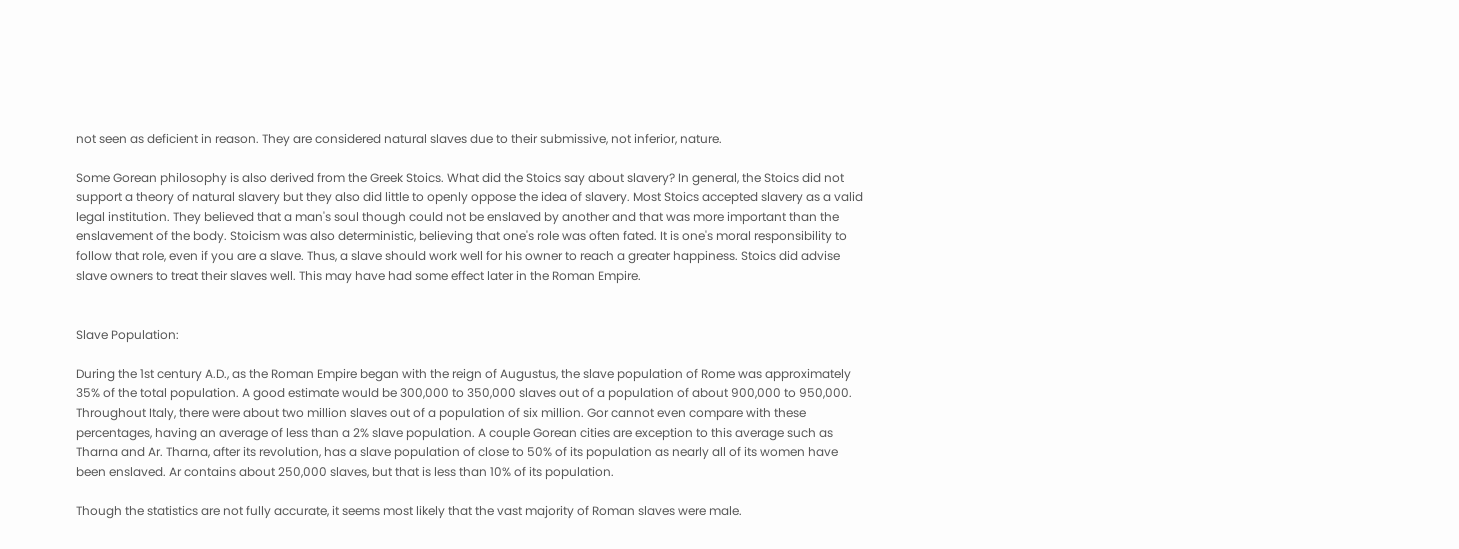not seen as deficient in reason. They are considered natural slaves due to their submissive, not inferior, nature.

Some Gorean philosophy is also derived from the Greek Stoics. What did the Stoics say about slavery? In general, the Stoics did not support a theory of natural slavery but they also did little to openly oppose the idea of slavery. Most Stoics accepted slavery as a valid legal institution. They believed that a man's soul though could not be enslaved by another and that was more important than the enslavement of the body. Stoicism was also deterministic, believing that one's role was often fated. It is one's moral responsibility to follow that role, even if you are a slave. Thus, a slave should work well for his owner to reach a greater happiness. Stoics did advise slave owners to treat their slaves well. This may have had some effect later in the Roman Empire.


Slave Population:

During the 1st century A.D., as the Roman Empire began with the reign of Augustus, the slave population of Rome was approximately 35% of the total population. A good estimate would be 300,000 to 350,000 slaves out of a population of about 900,000 to 950,000. Throughout Italy, there were about two million slaves out of a population of six million. Gor cannot even compare with these percentages, having an average of less than a 2% slave population. A couple Gorean cities are exception to this average such as Tharna and Ar. Tharna, after its revolution, has a slave population of close to 50% of its population as nearly all of its women have been enslaved. Ar contains about 250,000 slaves, but that is less than 10% of its population.

Though the statistics are not fully accurate, it seems most likely that the vast majority of Roman slaves were male.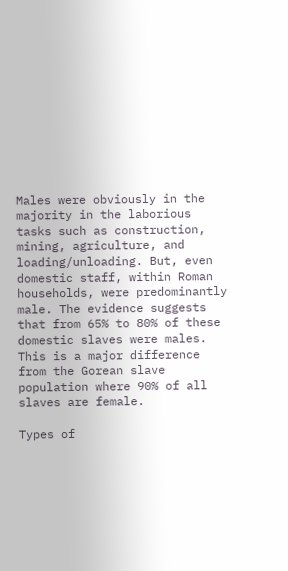Males were obviously in the majority in the laborious tasks such as construction, mining, agriculture, and loading/unloading. But, even domestic staff, within Roman households, were predominantly male. The evidence suggests that from 65% to 80% of these domestic slaves were males. This is a major difference from the Gorean slave population where 90% of all slaves are female.

Types of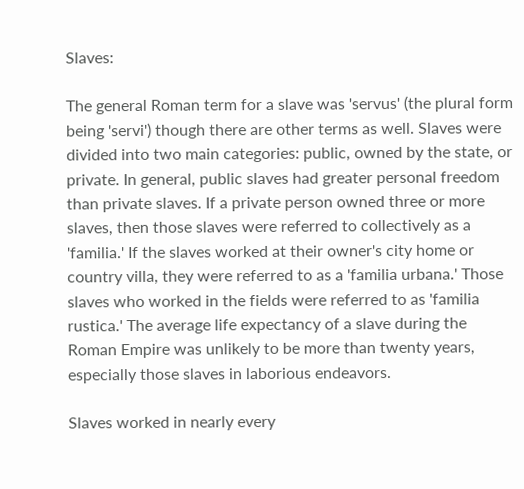Slaves:

The general Roman term for a slave was 'servus' (the plural form being 'servi') though there are other terms as well. Slaves were divided into two main categories: public, owned by the state, or private. In general, public slaves had greater personal freedom than private slaves. If a private person owned three or more slaves, then those slaves were referred to collectively as a 'familia.' If the slaves worked at their owner's city home or country villa, they were referred to as a 'familia urbana.' Those slaves who worked in the fields were referred to as 'familia rustica.' The average life expectancy of a slave during the Roman Empire was unlikely to be more than twenty years, especially those slaves in laborious endeavors.

Slaves worked in nearly every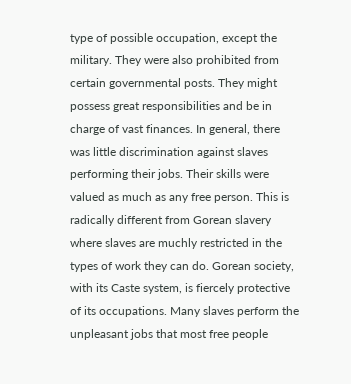type of possible occupation, except the military. They were also prohibited from certain governmental posts. They might possess great responsibilities and be in charge of vast finances. In general, there was little discrimination against slaves performing their jobs. Their skills were valued as much as any free person. This is radically different from Gorean slavery where slaves are muchly restricted in the types of work they can do. Gorean society, with its Caste system, is fiercely protective of its occupations. Many slaves perform the unpleasant jobs that most free people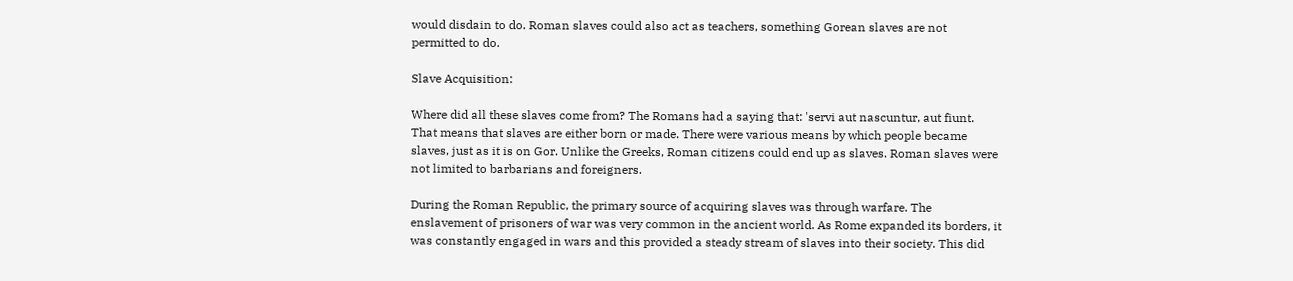would disdain to do. Roman slaves could also act as teachers, something Gorean slaves are not permitted to do.

Slave Acquisition:

Where did all these slaves come from? The Romans had a saying that: 'servi aut nascuntur, aut fiunt. That means that slaves are either born or made. There were various means by which people became slaves, just as it is on Gor. Unlike the Greeks, Roman citizens could end up as slaves. Roman slaves were not limited to barbarians and foreigners.

During the Roman Republic, the primary source of acquiring slaves was through warfare. The enslavement of prisoners of war was very common in the ancient world. As Rome expanded its borders, it was constantly engaged in wars and this provided a steady stream of slaves into their society. This did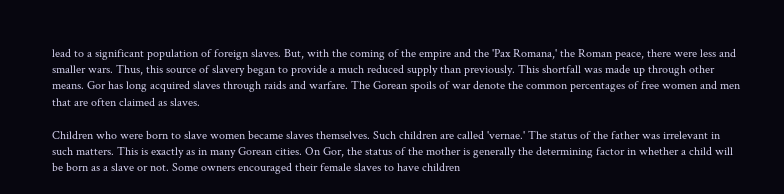lead to a significant population of foreign slaves. But, with the coming of the empire and the 'Pax Romana,' the Roman peace, there were less and smaller wars. Thus, this source of slavery began to provide a much reduced supply than previously. This shortfall was made up through other means. Gor has long acquired slaves through raids and warfare. The Gorean spoils of war denote the common percentages of free women and men that are often claimed as slaves.

Children who were born to slave women became slaves themselves. Such children are called 'vernae.' The status of the father was irrelevant in such matters. This is exactly as in many Gorean cities. On Gor, the status of the mother is generally the determining factor in whether a child will be born as a slave or not. Some owners encouraged their female slaves to have children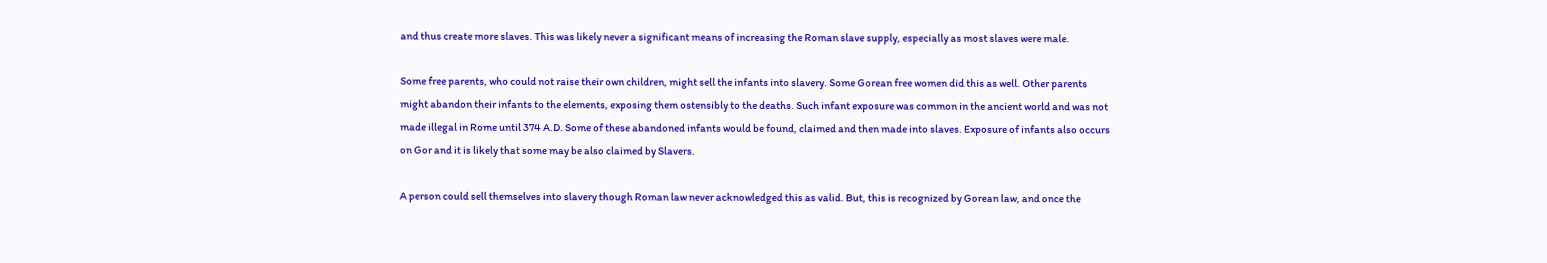and thus create more slaves. This was likely never a significant means of increasing the Roman slave supply, especially as most slaves were male.

Some free parents, who could not raise their own children, might sell the infants into slavery. Some Gorean free women did this as well. Other parents might abandon their infants to the elements, exposing them ostensibly to the deaths. Such infant exposure was common in the ancient world and was not made illegal in Rome until 374 A.D. Some of these abandoned infants would be found, claimed and then made into slaves. Exposure of infants also occurs on Gor and it is likely that some may be also claimed by Slavers.

A person could sell themselves into slavery though Roman law never acknowledged this as valid. But, this is recognized by Gorean law, and once the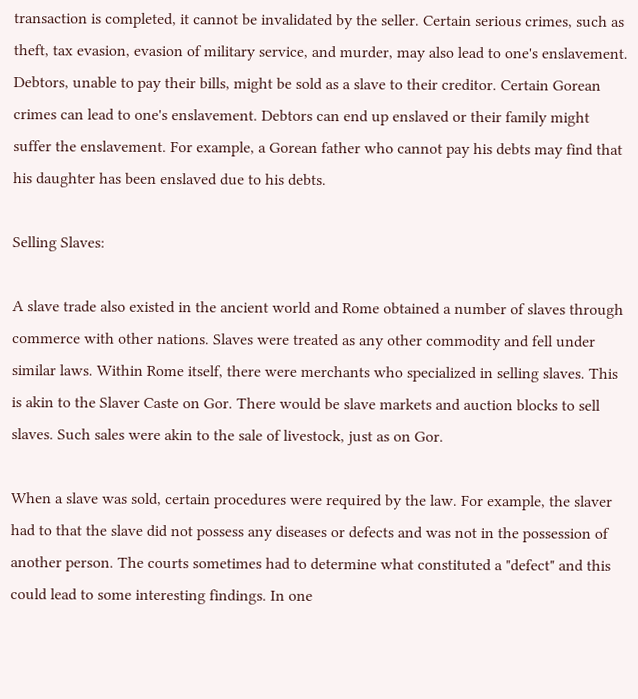transaction is completed, it cannot be invalidated by the seller. Certain serious crimes, such as theft, tax evasion, evasion of military service, and murder, may also lead to one's enslavement. Debtors, unable to pay their bills, might be sold as a slave to their creditor. Certain Gorean crimes can lead to one's enslavement. Debtors can end up enslaved or their family might suffer the enslavement. For example, a Gorean father who cannot pay his debts may find that his daughter has been enslaved due to his debts.

Selling Slaves:

A slave trade also existed in the ancient world and Rome obtained a number of slaves through commerce with other nations. Slaves were treated as any other commodity and fell under similar laws. Within Rome itself, there were merchants who specialized in selling slaves. This is akin to the Slaver Caste on Gor. There would be slave markets and auction blocks to sell slaves. Such sales were akin to the sale of livestock, just as on Gor.

When a slave was sold, certain procedures were required by the law. For example, the slaver had to that the slave did not possess any diseases or defects and was not in the possession of another person. The courts sometimes had to determine what constituted a "defect" and this could lead to some interesting findings. In one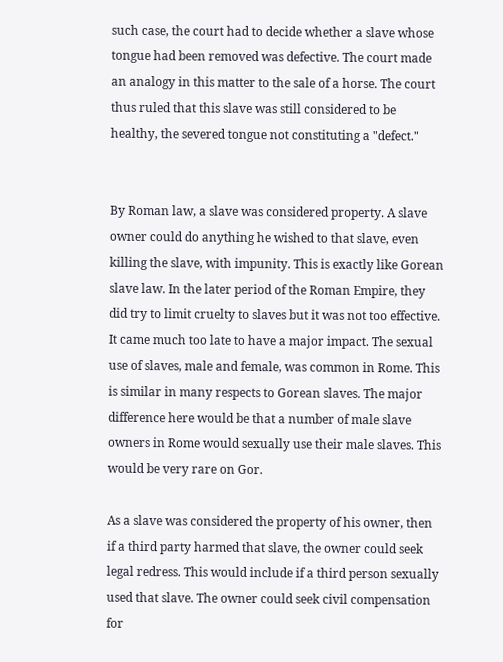such case, the court had to decide whether a slave whose tongue had been removed was defective. The court made an analogy in this matter to the sale of a horse. The court thus ruled that this slave was still considered to be healthy, the severed tongue not constituting a "defect."


By Roman law, a slave was considered property. A slave owner could do anything he wished to that slave, even killing the slave, with impunity. This is exactly like Gorean slave law. In the later period of the Roman Empire, they did try to limit cruelty to slaves but it was not too effective. It came much too late to have a major impact. The sexual use of slaves, male and female, was common in Rome. This is similar in many respects to Gorean slaves. The major difference here would be that a number of male slave owners in Rome would sexually use their male slaves. This would be very rare on Gor.

As a slave was considered the property of his owner, then if a third party harmed that slave, the owner could seek legal redress. This would include if a third person sexually used that slave. The owner could seek civil compensation for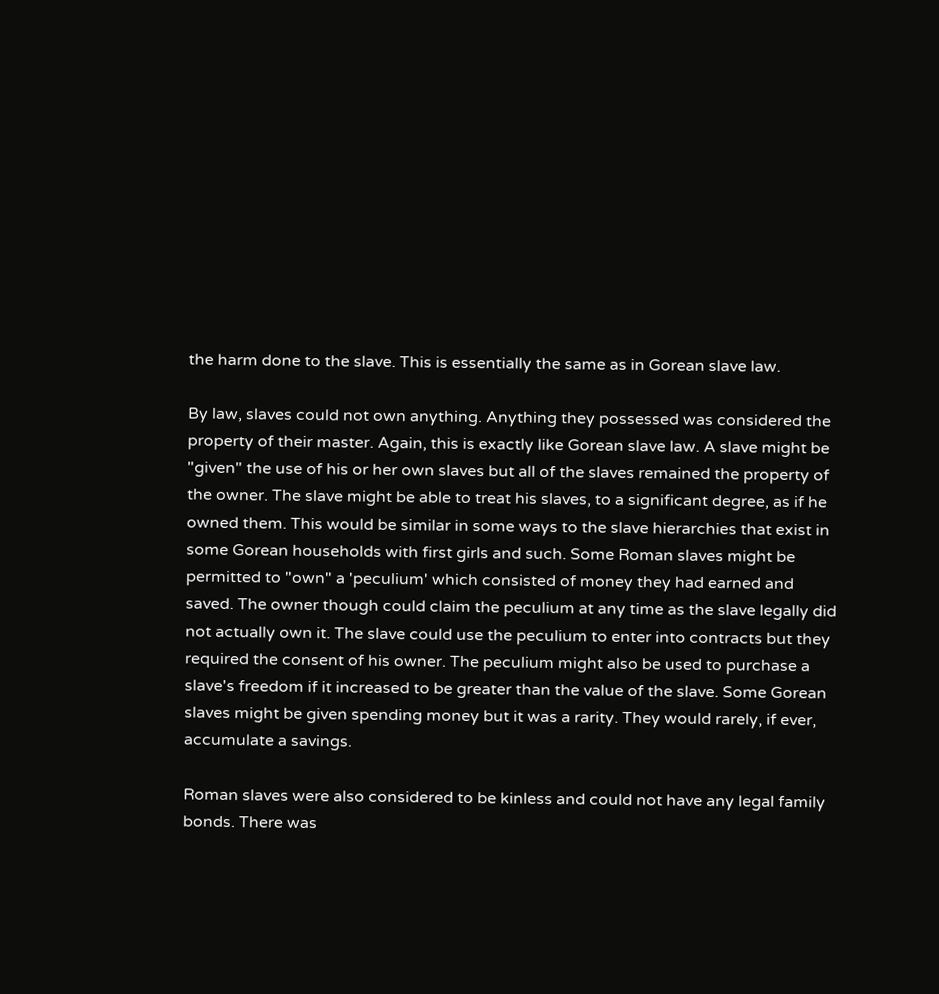the harm done to the slave. This is essentially the same as in Gorean slave law.

By law, slaves could not own anything. Anything they possessed was considered the property of their master. Again, this is exactly like Gorean slave law. A slave might be "given" the use of his or her own slaves but all of the slaves remained the property of the owner. The slave might be able to treat his slaves, to a significant degree, as if he owned them. This would be similar in some ways to the slave hierarchies that exist in some Gorean households with first girls and such. Some Roman slaves might be permitted to "own" a 'peculium' which consisted of money they had earned and saved. The owner though could claim the peculium at any time as the slave legally did not actually own it. The slave could use the peculium to enter into contracts but they required the consent of his owner. The peculium might also be used to purchase a slave's freedom if it increased to be greater than the value of the slave. Some Gorean slaves might be given spending money but it was a rarity. They would rarely, if ever, accumulate a savings.

Roman slaves were also considered to be kinless and could not have any legal family bonds. There was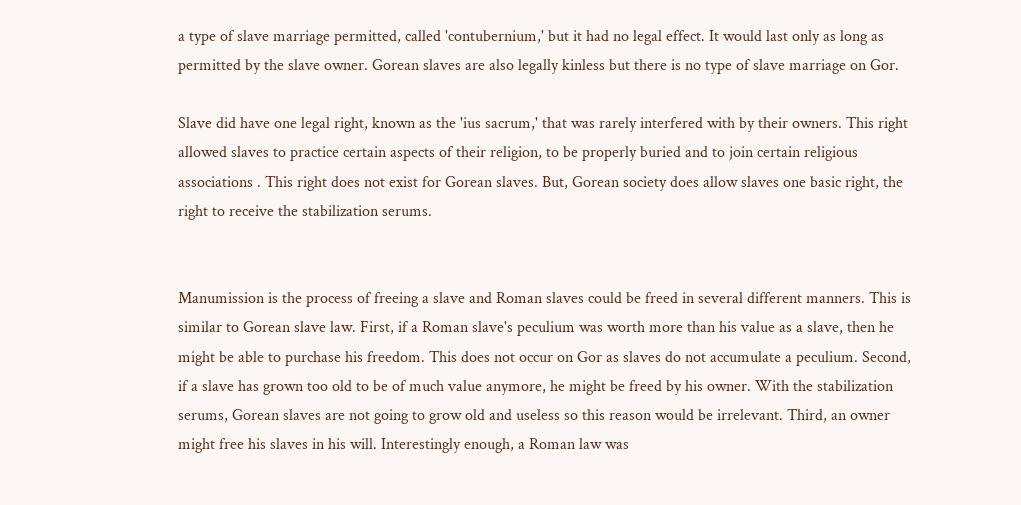a type of slave marriage permitted, called 'contubernium,' but it had no legal effect. It would last only as long as permitted by the slave owner. Gorean slaves are also legally kinless but there is no type of slave marriage on Gor.

Slave did have one legal right, known as the 'ius sacrum,' that was rarely interfered with by their owners. This right allowed slaves to practice certain aspects of their religion, to be properly buried and to join certain religious associations . This right does not exist for Gorean slaves. But, Gorean society does allow slaves one basic right, the right to receive the stabilization serums.


Manumission is the process of freeing a slave and Roman slaves could be freed in several different manners. This is similar to Gorean slave law. First, if a Roman slave's peculium was worth more than his value as a slave, then he might be able to purchase his freedom. This does not occur on Gor as slaves do not accumulate a peculium. Second, if a slave has grown too old to be of much value anymore, he might be freed by his owner. With the stabilization serums, Gorean slaves are not going to grow old and useless so this reason would be irrelevant. Third, an owner might free his slaves in his will. Interestingly enough, a Roman law was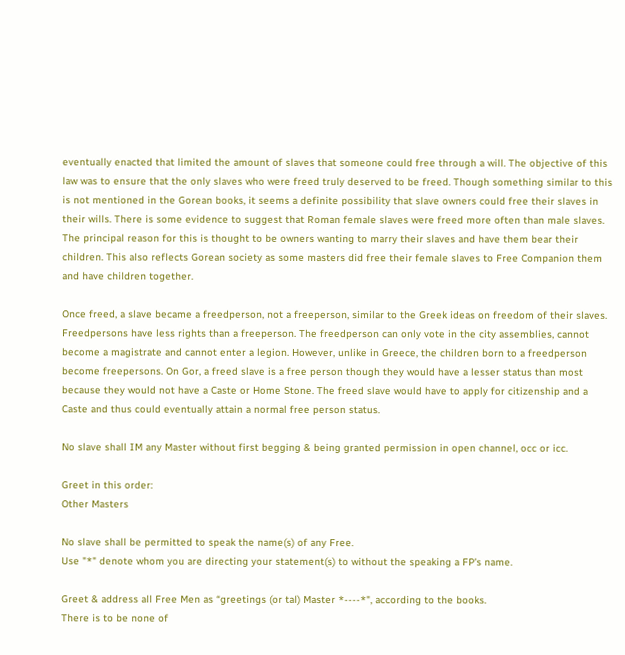eventually enacted that limited the amount of slaves that someone could free through a will. The objective of this law was to ensure that the only slaves who were freed truly deserved to be freed. Though something similar to this is not mentioned in the Gorean books, it seems a definite possibility that slave owners could free their slaves in their wills. There is some evidence to suggest that Roman female slaves were freed more often than male slaves. The principal reason for this is thought to be owners wanting to marry their slaves and have them bear their children. This also reflects Gorean society as some masters did free their female slaves to Free Companion them and have children together.

Once freed, a slave became a freedperson, not a freeperson, similar to the Greek ideas on freedom of their slaves. Freedpersons have less rights than a freeperson. The freedperson can only vote in the city assemblies, cannot become a magistrate and cannot enter a legion. However, unlike in Greece, the children born to a freedperson become freepersons. On Gor, a freed slave is a free person though they would have a lesser status than most because they would not have a Caste or Home Stone. The freed slave would have to apply for citizenship and a Caste and thus could eventually attain a normal free person status.

No slave shall IM any Master without first begging & being granted permission in open channel, occ or icc.

Greet in this order:
Other Masters

No slave shall be permitted to speak the name(s) of any Free.
Use "*" denote whom you are directing your statement(s) to without the speaking a FP's name.

Greet & address all Free Men as “greetings (or tal) Master *----*", according to the books.
There is to be none of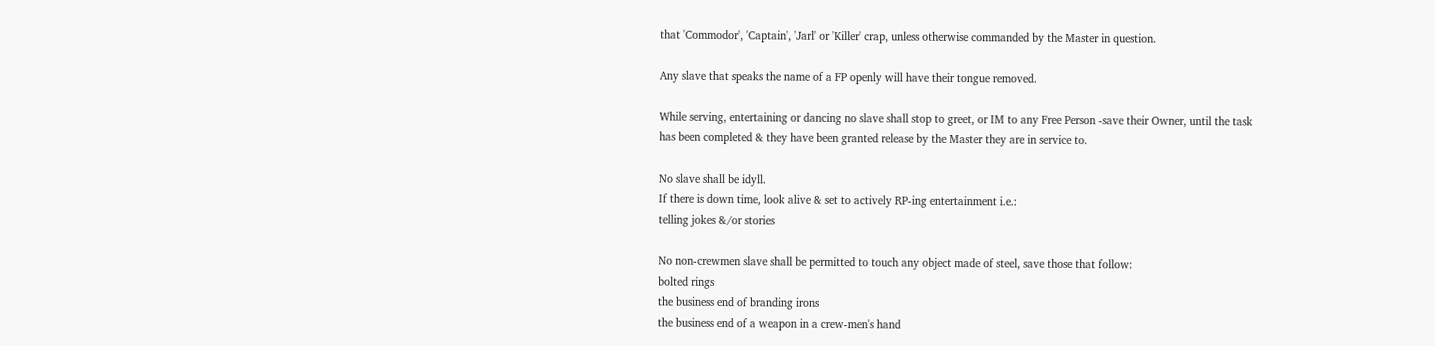that 'Commodor', 'Captain', 'Jarl' or 'Killer' crap, unless otherwise commanded by the Master in question.

Any slave that speaks the name of a FP openly will have their tongue removed.

While serving, entertaining or dancing no slave shall stop to greet, or IM to any Free Person -save their Owner, until the task
has been completed & they have been granted release by the Master they are in service to.

No slave shall be idyll.
If there is down time, look alive & set to actively RP-ing entertainment i.e.:
telling jokes &/or stories

No non-crewmen slave shall be permitted to touch any object made of steel, save those that follow:
bolted rings
the business end of branding irons
the business end of a weapon in a crew-men's hand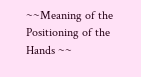~~Meaning of the Positioning of the Hands ~~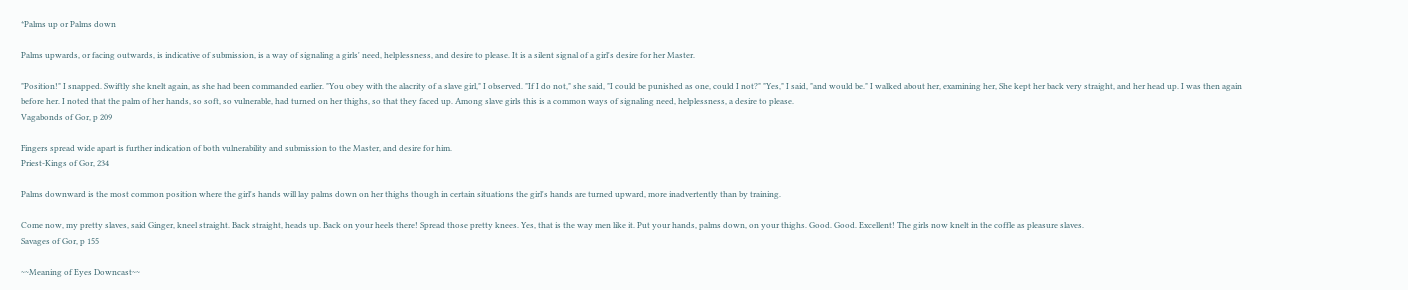*Palms up or Palms down

Palms upwards, or facing outwards, is indicative of submission, is a way of signaling a girls' need, helplessness, and desire to please. It is a silent signal of a girl's desire for her Master.

"Position!" I snapped. Swiftly she knelt again, as she had been commanded earlier. "You obey with the alacrity of a slave girl," I observed. "If I do not," she said, "I could be punished as one, could I not?" "Yes," I said, "and would be." I walked about her, examining her, She kept her back very straight, and her head up. I was then again before her. I noted that the palm of her hands, so soft, so vulnerable, had turned on her thighs, so that they faced up. Among slave girls this is a common ways of signaling need, helplessness, a desire to please.
Vagabonds of Gor, p 209

Fingers spread wide apart is further indication of both vulnerability and submission to the Master, and desire for him.
Priest-Kings of Gor, 234

Palms downward is the most common position where the girl's hands will lay palms down on her thighs though in certain situations the girl's hands are turned upward, more inadvertently than by training.

Come now, my pretty slaves, said Ginger, kneel straight. Back straight, heads up. Back on your heels there! Spread those pretty knees. Yes, that is the way men like it. Put your hands, palms down, on your thighs. Good. Good. Excellent! The girls now knelt in the coffle as pleasure slaves.
Savages of Gor, p 155

~~Meaning of Eyes Downcast~~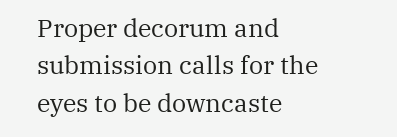Proper decorum and submission calls for the eyes to be downcaste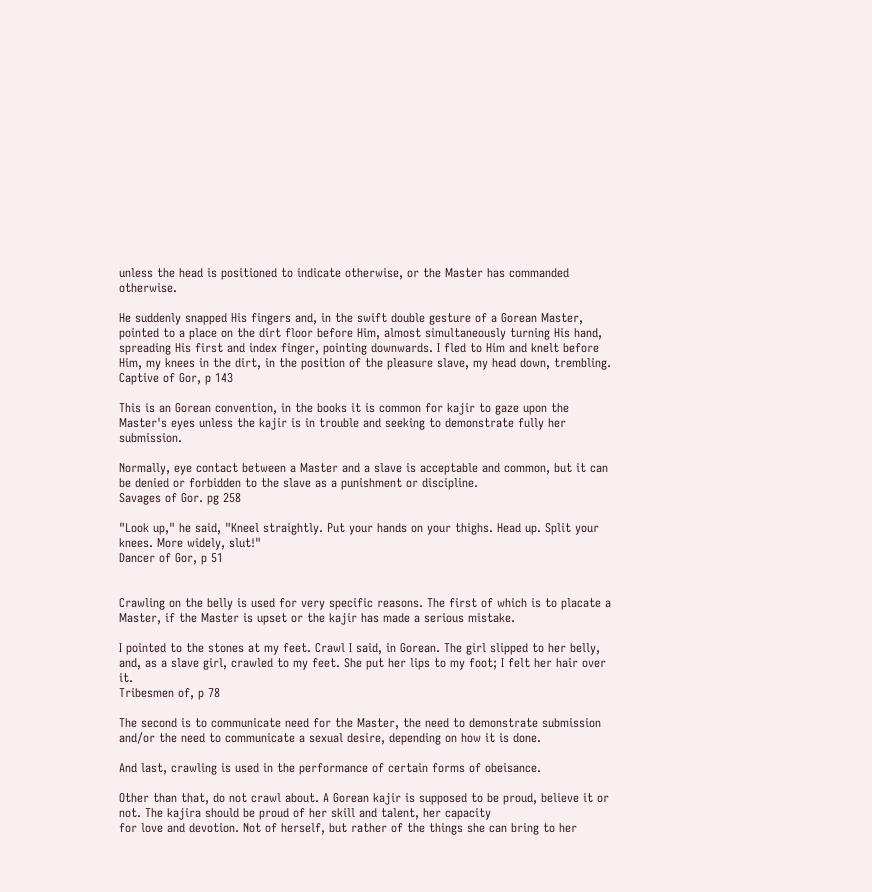unless the head is positioned to indicate otherwise, or the Master has commanded otherwise.

He suddenly snapped His fingers and, in the swift double gesture of a Gorean Master, pointed to a place on the dirt floor before Him, almost simultaneously turning His hand, spreading His first and index finger, pointing downwards. I fled to Him and knelt before Him, my knees in the dirt, in the position of the pleasure slave, my head down, trembling.
Captive of Gor, p 143

This is an Gorean convention, in the books it is common for kajir to gaze upon the Master's eyes unless the kajir is in trouble and seeking to demonstrate fully her submission.

Normally, eye contact between a Master and a slave is acceptable and common, but it can be denied or forbidden to the slave as a punishment or discipline.
Savages of Gor. pg 258

"Look up," he said, "Kneel straightly. Put your hands on your thighs. Head up. Split your knees. More widely, slut!"
Dancer of Gor, p 51


Crawling on the belly is used for very specific reasons. The first of which is to placate a Master, if the Master is upset or the kajir has made a serious mistake.

I pointed to the stones at my feet. Crawl I said, in Gorean. The girl slipped to her belly, and, as a slave girl, crawled to my feet. She put her lips to my foot; I felt her hair over it.
Tribesmen of, p 78

The second is to communicate need for the Master, the need to demonstrate submission and/or the need to communicate a sexual desire, depending on how it is done.

And last, crawling is used in the performance of certain forms of obeisance.

Other than that, do not crawl about. A Gorean kajir is supposed to be proud, believe it or not. The kajira should be proud of her skill and talent, her capacity
for love and devotion. Not of herself, but rather of the things she can bring to her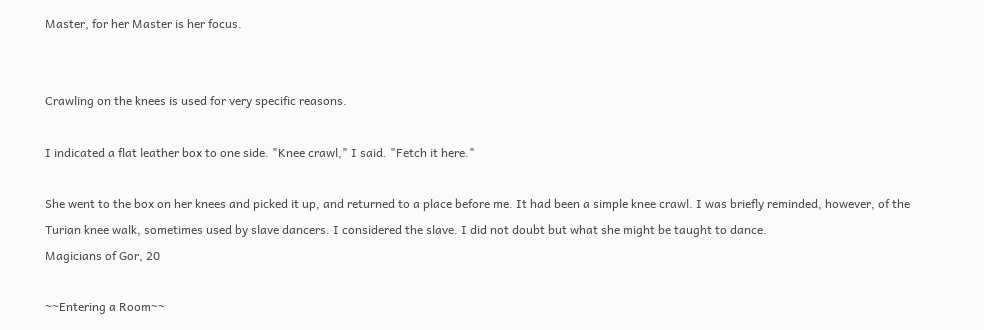Master, for her Master is her focus.


Crawling on the knees is used for very specific reasons.

I indicated a flat leather box to one side. "Knee crawl," I said. "Fetch it here."

She went to the box on her knees and picked it up, and returned to a place before me. It had been a simple knee crawl. I was briefly reminded, however, of the Turian knee walk, sometimes used by slave dancers. I considered the slave. I did not doubt but what she might be taught to dance.
Magicians of Gor, 20

~~Entering a Room~~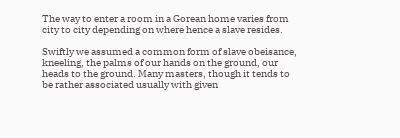The way to enter a room in a Gorean home varies from city to city depending on where hence a slave resides.

Swiftly we assumed a common form of slave obeisance, kneeling, the palms of our hands on the ground, our heads to the ground. Many masters, though it tends to be rather associated usually with given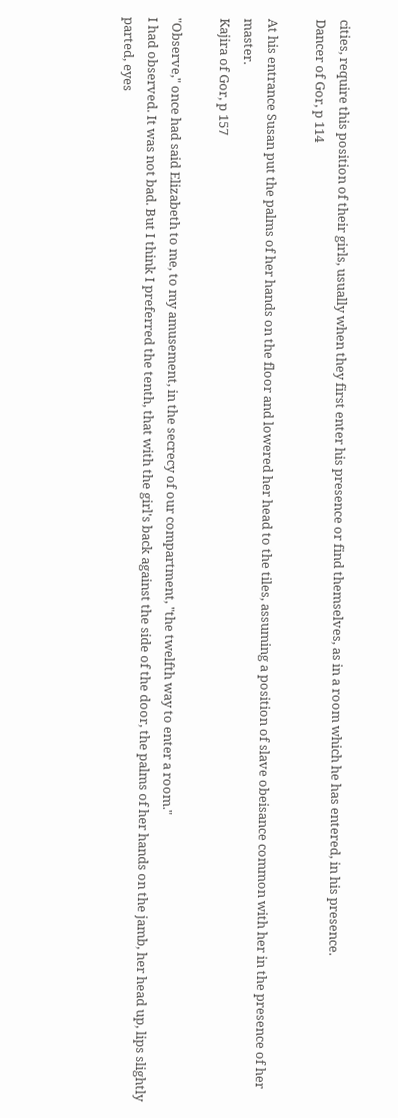cities, require this position of their girls, usually when they first enter his presence or find themselves, as in a room which he has entered, in his presence.
Dancer of Gor, p 114

At his entrance Susan put the palms of her hands on the floor and lowered her head to the tiles, assuming a position of slave obeisance common with her in the presence of her master.
Kajira of Gor, p 157

"Observe," once had said Elizabeth to me, to my amusement, in the secrecy of our compartment, "the twelfth way to enter a room."
I had observed. It was not bad. But I think I preferred the tenth, that with the girl's back against the side of the door, the palms of her hands on the jamb, her head up, lips slightly parted, eyes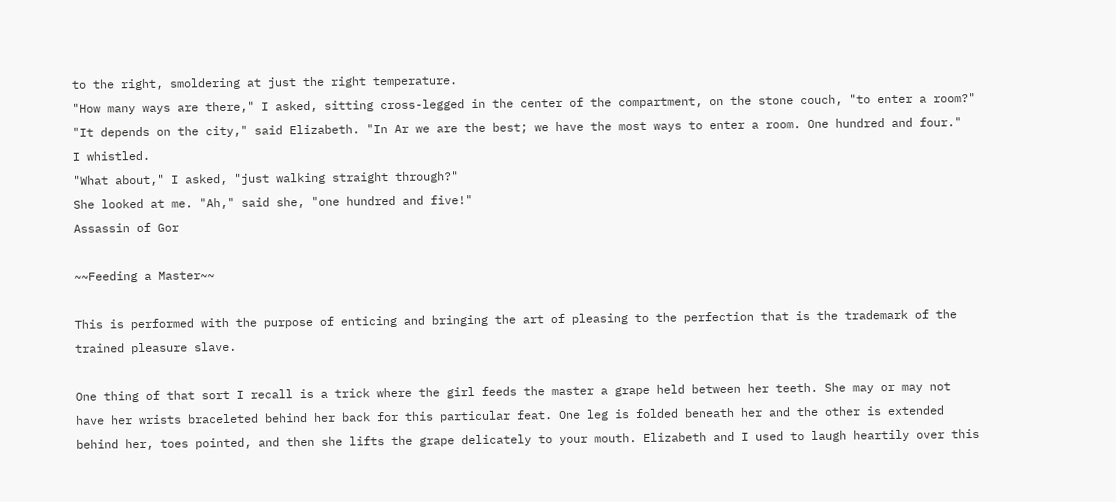to the right, smoldering at just the right temperature.
"How many ways are there," I asked, sitting cross-legged in the center of the compartment, on the stone couch, "to enter a room?"
"It depends on the city," said Elizabeth. "In Ar we are the best; we have the most ways to enter a room. One hundred and four."
I whistled.
"What about," I asked, "just walking straight through?"
She looked at me. "Ah," said she, "one hundred and five!"
Assassin of Gor

~~Feeding a Master~~

This is performed with the purpose of enticing and bringing the art of pleasing to the perfection that is the trademark of the trained pleasure slave.

One thing of that sort I recall is a trick where the girl feeds the master a grape held between her teeth. She may or may not have her wrists braceleted behind her back for this particular feat. One leg is folded beneath her and the other is extended behind her, toes pointed, and then she lifts the grape delicately to your mouth. Elizabeth and I used to laugh heartily over this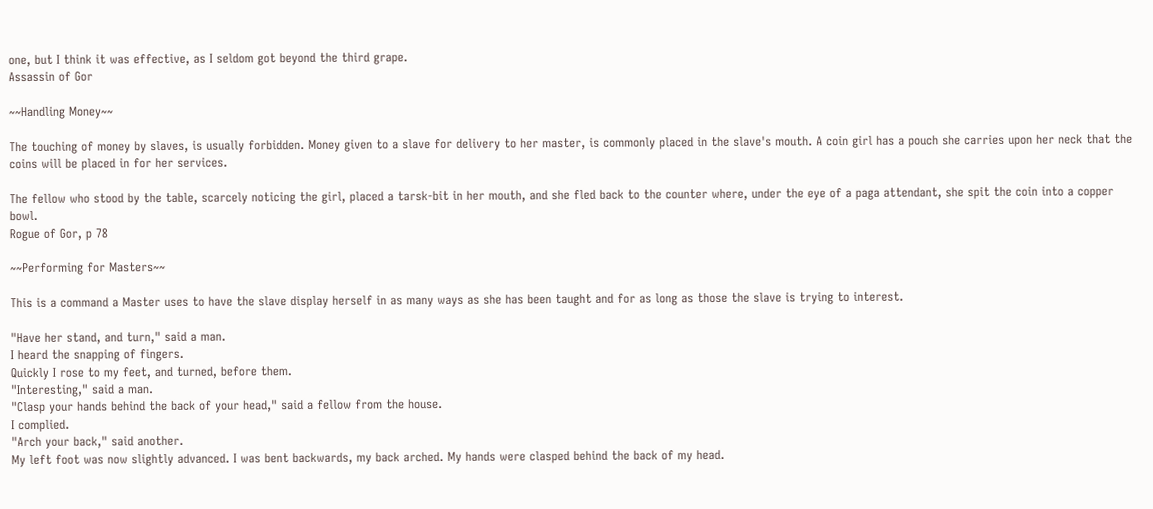one, but I think it was effective, as I seldom got beyond the third grape.
Assassin of Gor

~~Handling Money~~

The touching of money by slaves, is usually forbidden. Money given to a slave for delivery to her master, is commonly placed in the slave's mouth. A coin girl has a pouch she carries upon her neck that the coins will be placed in for her services.

The fellow who stood by the table, scarcely noticing the girl, placed a tarsk-bit in her mouth, and she fled back to the counter where, under the eye of a paga attendant, she spit the coin into a copper bowl.
Rogue of Gor, p 78

~~Performing for Masters~~

This is a command a Master uses to have the slave display herself in as many ways as she has been taught and for as long as those the slave is trying to interest.

"Have her stand, and turn," said a man.
I heard the snapping of fingers.
Quickly I rose to my feet, and turned, before them.
"Interesting," said a man.
"Clasp your hands behind the back of your head," said a fellow from the house.
I complied.
"Arch your back," said another.
My left foot was now slightly advanced. I was bent backwards, my back arched. My hands were clasped behind the back of my head.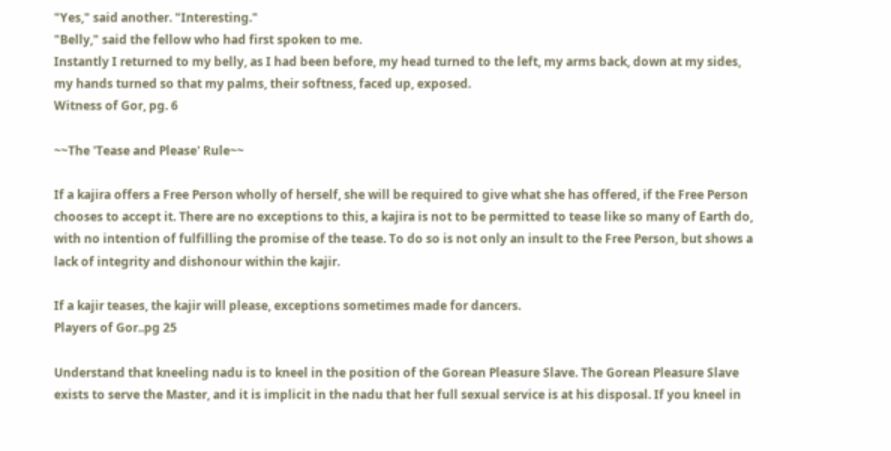"Yes," said another. "Interesting."
"Belly," said the fellow who had first spoken to me.
Instantly I returned to my belly, as I had been before, my head turned to the left, my arms back, down at my sides, my hands turned so that my palms, their softness, faced up, exposed.
Witness of Gor, pg. 6

~~The 'Tease and Please' Rule~~

If a kajira offers a Free Person wholly of herself, she will be required to give what she has offered, if the Free Person chooses to accept it. There are no exceptions to this, a kajira is not to be permitted to tease like so many of Earth do, with no intention of fulfilling the promise of the tease. To do so is not only an insult to the Free Person, but shows a lack of integrity and dishonour within the kajir.

If a kajir teases, the kajir will please, exceptions sometimes made for dancers.
Players of Gor..pg 25

Understand that kneeling nadu is to kneel in the position of the Gorean Pleasure Slave. The Gorean Pleasure Slave exists to serve the Master, and it is implicit in the nadu that her full sexual service is at his disposal. If you kneel in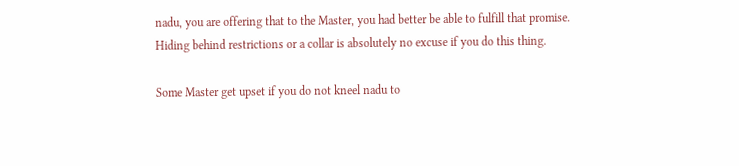nadu, you are offering that to the Master, you had better be able to fulfill that promise. Hiding behind restrictions or a collar is absolutely no excuse if you do this thing.

Some Master get upset if you do not kneel nadu to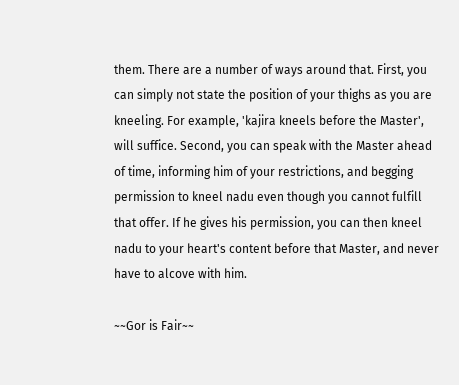them. There are a number of ways around that. First, you can simply not state the position of your thighs as you are kneeling. For example, 'kajira kneels before the Master', will suffice. Second, you can speak with the Master ahead of time, informing him of your restrictions, and begging permission to kneel nadu even though you cannot fulfill that offer. If he gives his permission, you can then kneel nadu to your heart's content before that Master, and never have to alcove with him.

~~Gor is Fair~~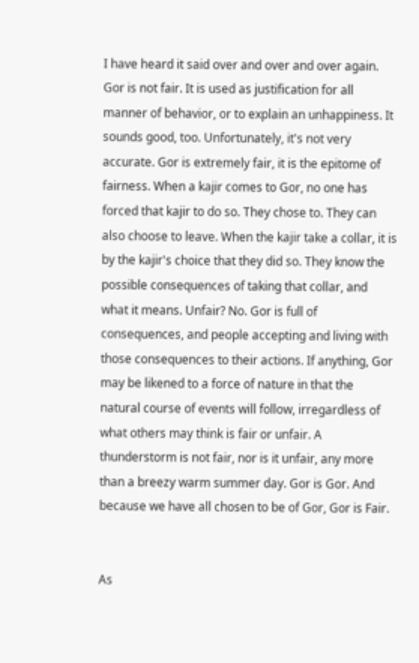I have heard it said over and over and over again. Gor is not fair. It is used as justification for all manner of behavior, or to explain an unhappiness. It sounds good, too. Unfortunately, it's not very accurate. Gor is extremely fair, it is the epitome of fairness. When a kajir comes to Gor, no one has forced that kajir to do so. They chose to. They can also choose to leave. When the kajir take a collar, it is by the kajir's choice that they did so. They know the possible consequences of taking that collar, and what it means. Unfair? No. Gor is full of consequences, and people accepting and living with those consequences to their actions. If anything, Gor may be likened to a force of nature in that the natural course of events will follow, irregardless of what others may think is fair or unfair. A thunderstorm is not fair, nor is it unfair, any more than a breezy warm summer day. Gor is Gor. And because we have all chosen to be of Gor, Gor is Fair.


As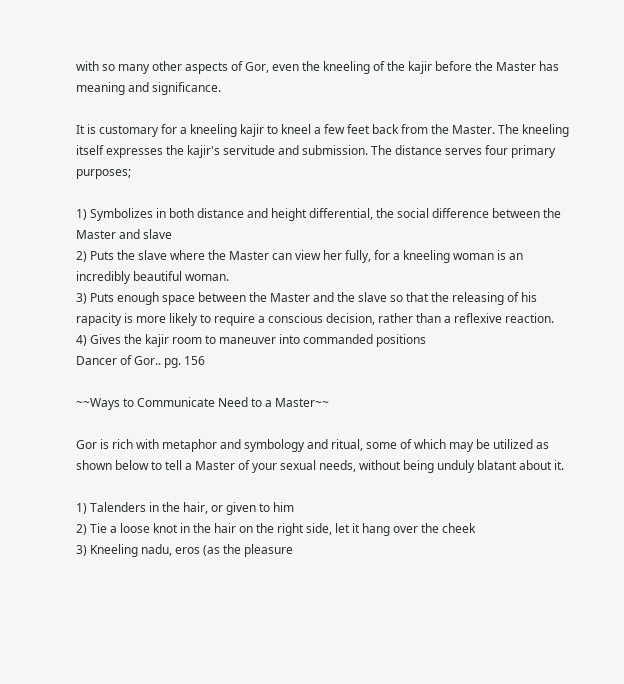with so many other aspects of Gor, even the kneeling of the kajir before the Master has meaning and significance.

It is customary for a kneeling kajir to kneel a few feet back from the Master. The kneeling itself expresses the kajir's servitude and submission. The distance serves four primary purposes;

1) Symbolizes in both distance and height differential, the social difference between the Master and slave
2) Puts the slave where the Master can view her fully, for a kneeling woman is an incredibly beautiful woman.
3) Puts enough space between the Master and the slave so that the releasing of his rapacity is more likely to require a conscious decision, rather than a reflexive reaction.
4) Gives the kajir room to maneuver into commanded positions
Dancer of Gor.. pg. 156

~~Ways to Communicate Need to a Master~~

Gor is rich with metaphor and symbology and ritual, some of which may be utilized as shown below to tell a Master of your sexual needs, without being unduly blatant about it.

1) Talenders in the hair, or given to him
2) Tie a loose knot in the hair on the right side, let it hang over the cheek
3) Kneeling nadu, eros (as the pleasure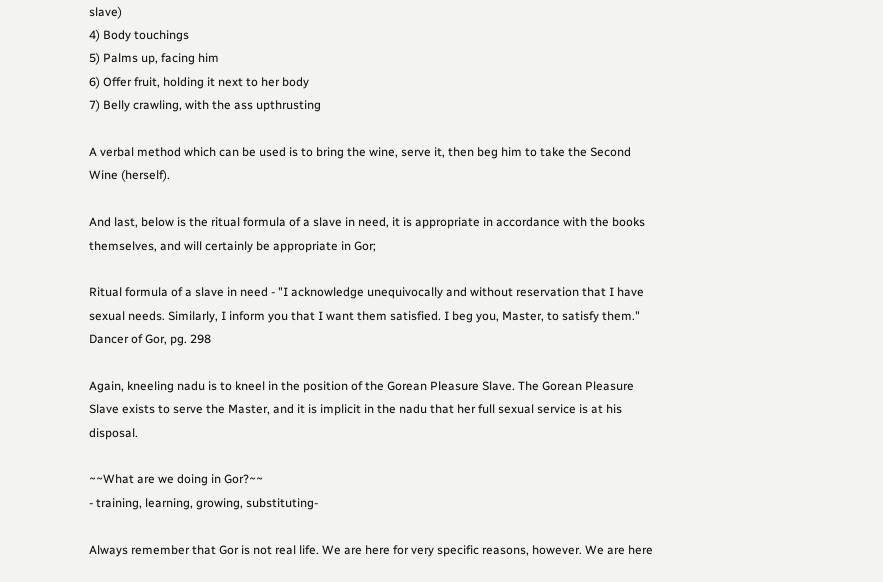slave)
4) Body touchings
5) Palms up, facing him
6) Offer fruit, holding it next to her body
7) Belly crawling, with the ass upthrusting

A verbal method which can be used is to bring the wine, serve it, then beg him to take the Second Wine (herself).

And last, below is the ritual formula of a slave in need, it is appropriate in accordance with the books themselves, and will certainly be appropriate in Gor;

Ritual formula of a slave in need - "I acknowledge unequivocally and without reservation that I have sexual needs. Similarly, I inform you that I want them satisfied. I beg you, Master, to satisfy them."
Dancer of Gor, pg. 298

Again, kneeling nadu is to kneel in the position of the Gorean Pleasure Slave. The Gorean Pleasure Slave exists to serve the Master, and it is implicit in the nadu that her full sexual service is at his disposal.

~~What are we doing in Gor?~~
- training, learning, growing, substituting-

Always remember that Gor is not real life. We are here for very specific reasons, however. We are here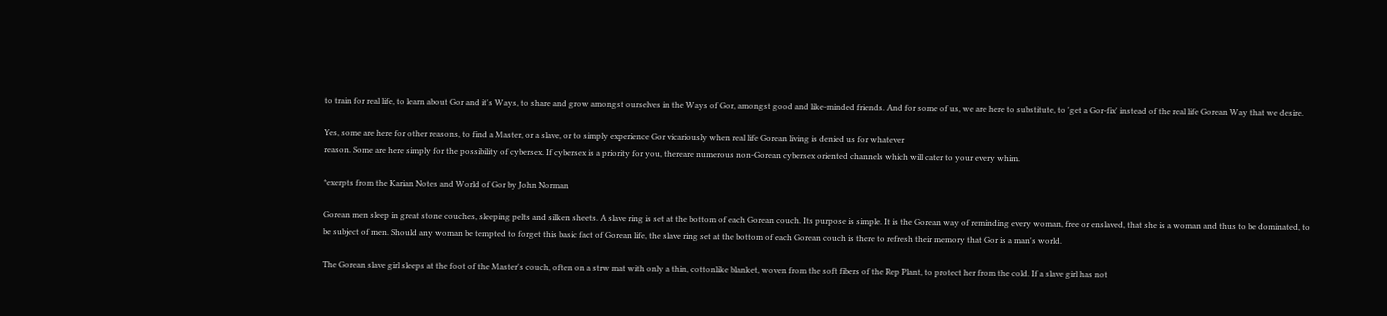to train for real life, to learn about Gor and it's Ways, to share and grow amongst ourselves in the Ways of Gor, amongst good and like-minded friends. And for some of us, we are here to substitute, to 'get a Gor-fix' instead of the real life Gorean Way that we desire.

Yes, some are here for other reasons, to find a Master, or a slave, or to simply experience Gor vicariously when real life Gorean living is denied us for whatever
reason. Some are here simply for the possibility of cybersex. If cybersex is a priority for you, thereare numerous non-Gorean cybersex oriented channels which will cater to your every whim.

*exerpts from the Karian Notes and World of Gor by John Norman

Gorean men sleep in great stone couches, sleeping pelts and silken sheets. A slave ring is set at the bottom of each Gorean couch. Its purpose is simple. It is the Gorean way of reminding every woman, free or enslaved, that she is a woman and thus to be dominated, to be subject of men. Should any woman be tempted to forget this basic fact of Gorean life, the slave ring set at the bottom of each Gorean couch is there to refresh their memory that Gor is a man's world.

The Gorean slave girl sleeps at the foot of the Master's couch, often on a strw mat with only a thin, cottonlike blanket, woven from the soft fibers of the Rep Plant, to protect her from the cold. If a slave girl has not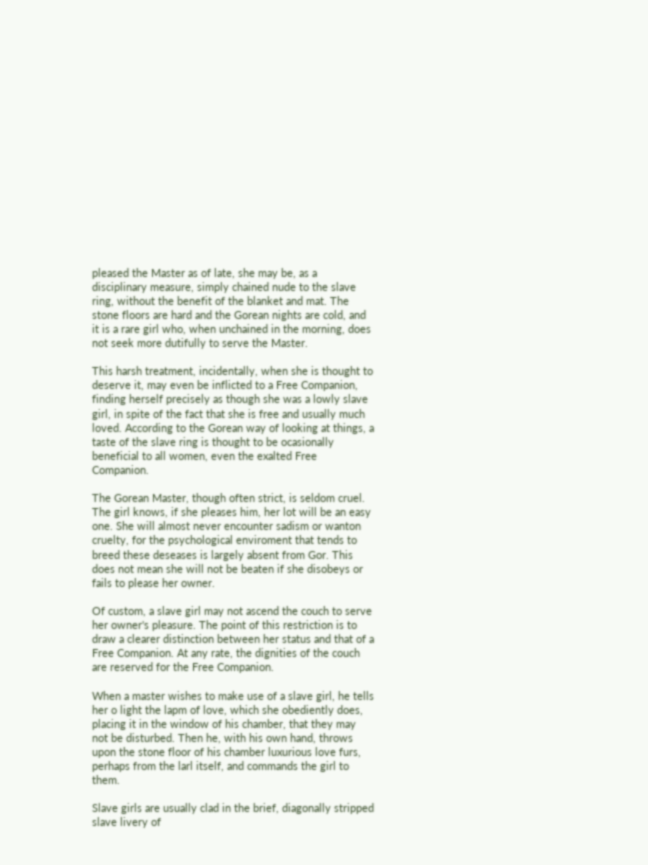pleased the Master as of late, she may be, as a disciplinary measure, simply chained nude to the slave ring, without the benefit of the blanket and mat. The stone floors are hard and the Gorean nights are cold, and it is a rare girl who, when unchained in the morning, does not seek more dutifully to serve the Master.

This harsh treatment, incidentally, when she is thought to deserve it, may even be inflicted to a Free Companion, finding herself precisely as though she was a lowly slave girl, in spite of the fact that she is free and usually much loved. According to the Gorean way of looking at things, a taste of the slave ring is thought to be ocasionally beneficial to all women, even the exalted Free Companion.

The Gorean Master, though often strict, is seldom cruel. The girl knows, if she pleases him, her lot will be an easy one. She will almost never encounter sadism or wanton cruelty, for the psychological enviroment that tends to breed these deseases is largely absent from Gor. This does not mean she will not be beaten if she disobeys or fails to please her owner.

Of custom, a slave girl may not ascend the couch to serve her owner's pleasure. The point of this restriction is to draw a clearer distinction between her status and that of a Free Companion. At any rate, the dignities of the couch are reserved for the Free Companion.

When a master wishes to make use of a slave girl, he tells her o light the lapm of love, which she obediently does, placing it in the window of his chamber, that they may not be disturbed. Then he, with his own hand, throws upon the stone floor of his chamber luxurious love furs, perhaps from the larl itself, and commands the girl to them.

Slave girls are usually clad in the brief, diagonally stripped slave livery of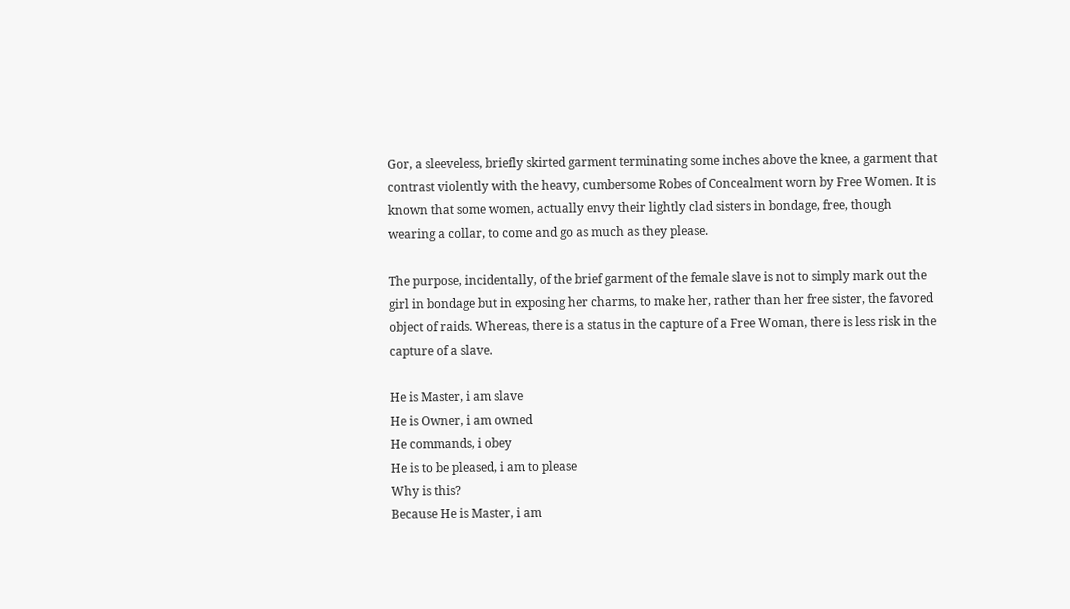Gor, a sleeveless, briefly skirted garment terminating some inches above the knee, a garment that contrast violently with the heavy, cumbersome Robes of Concealment worn by Free Women. It is known that some women, actually envy their lightly clad sisters in bondage, free, though wearing a collar, to come and go as much as they please.

The purpose, incidentally, of the brief garment of the female slave is not to simply mark out the girl in bondage but in exposing her charms, to make her, rather than her free sister, the favored object of raids. Whereas, there is a status in the capture of a Free Woman, there is less risk in the capture of a slave.

He is Master, i am slave
He is Owner, i am owned
He commands, i obey
He is to be pleased, i am to please
Why is this?
Because He is Master, i am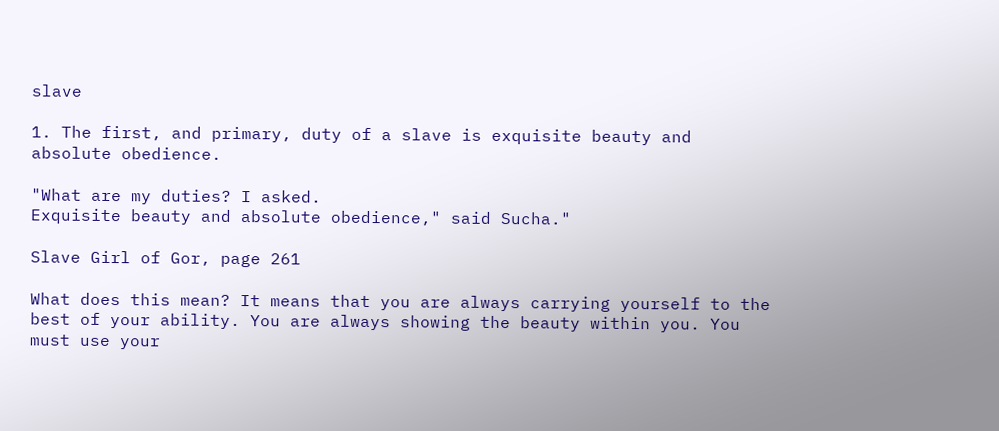slave

1. The first, and primary, duty of a slave is exquisite beauty and absolute obedience.

"What are my duties? I asked.
Exquisite beauty and absolute obedience," said Sucha."

Slave Girl of Gor, page 261

What does this mean? It means that you are always carrying yourself to the best of your ability. You are always showing the beauty within you. You must use your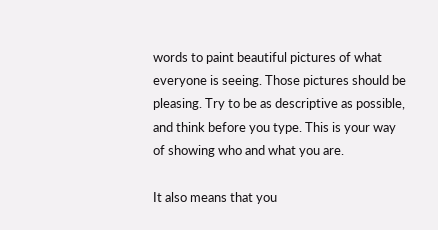words to paint beautiful pictures of what everyone is seeing. Those pictures should be pleasing. Try to be as descriptive as possible, and think before you type. This is your way of showing who and what you are.

It also means that you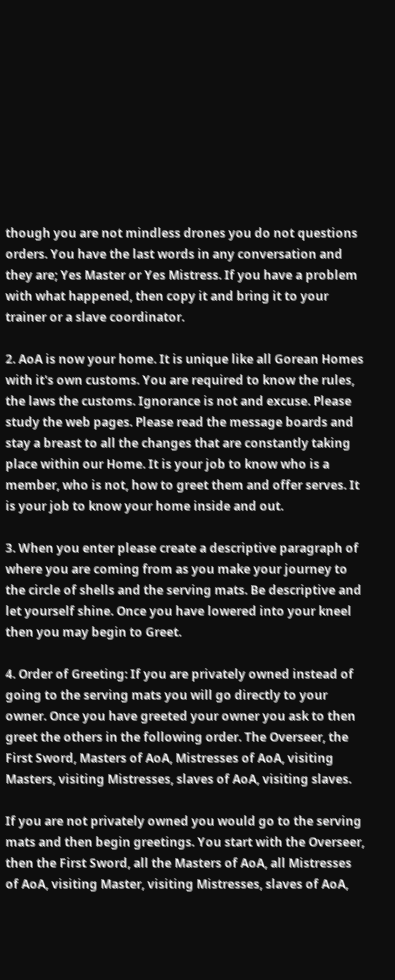though you are not mindless drones you do not questions orders. You have the last words in any conversation and they are; Yes Master or Yes Mistress. If you have a problem with what happened, then copy it and bring it to your trainer or a slave coordinator.

2. AoA is now your home. It is unique like all Gorean Homes with it's own customs. You are required to know the rules, the laws the customs. Ignorance is not and excuse. Please study the web pages. Please read the message boards and stay a breast to all the changes that are constantly taking place within our Home. It is your job to know who is a member, who is not, how to greet them and offer serves. It is your job to know your home inside and out.

3. When you enter please create a descriptive paragraph of where you are coming from as you make your journey to the circle of shells and the serving mats. Be descriptive and let yourself shine. Once you have lowered into your kneel then you may begin to Greet.

4. Order of Greeting: If you are privately owned instead of going to the serving mats you will go directly to your owner. Once you have greeted your owner you ask to then greet the others in the following order. The Overseer, the First Sword, Masters of AoA, Mistresses of AoA, visiting Masters, visiting Mistresses, slaves of AoA, visiting slaves.

If you are not privately owned you would go to the serving mats and then begin greetings. You start with the Overseer, then the First Sword, all the Masters of AoA, all Mistresses of AoA, visiting Master, visiting Mistresses, slaves of AoA,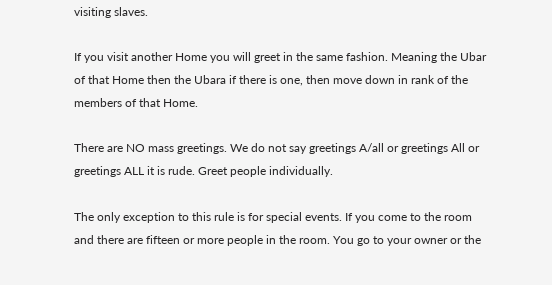visiting slaves.

If you visit another Home you will greet in the same fashion. Meaning the Ubar of that Home then the Ubara if there is one, then move down in rank of the members of that Home.

There are NO mass greetings. We do not say greetings A/all or greetings All or greetings ALL it is rude. Greet people individually.

The only exception to this rule is for special events. If you come to the room and there are fifteen or more people in the room. You go to your owner or the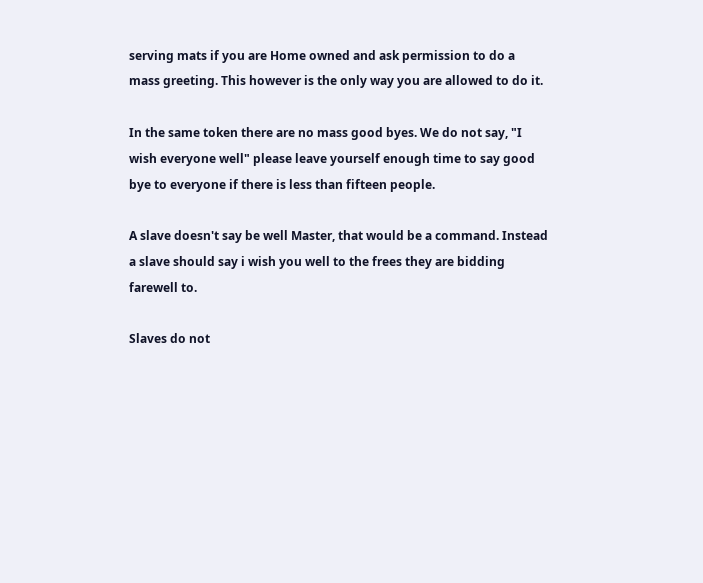serving mats if you are Home owned and ask permission to do a mass greeting. This however is the only way you are allowed to do it.

In the same token there are no mass good byes. We do not say, "I wish everyone well" please leave yourself enough time to say good bye to everyone if there is less than fifteen people.

A slave doesn't say be well Master, that would be a command. Instead a slave should say i wish you well to the frees they are bidding farewell to.

Slaves do not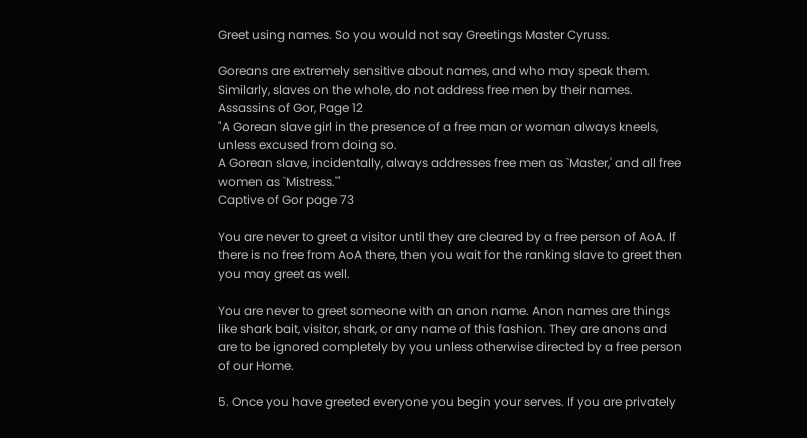Greet using names. So you would not say Greetings Master Cyruss.

Goreans are extremely sensitive about names, and who may speak them.
Similarly, slaves on the whole, do not address free men by their names.
Assassins of Gor, Page 12
"A Gorean slave girl in the presence of a free man or woman always kneels,
unless excused from doing so.
A Gorean slave, incidentally, always addresses free men as `Master,' and all free women as `Mistress.'"
Captive of Gor page 73

You are never to greet a visitor until they are cleared by a free person of AoA. If there is no free from AoA there, then you wait for the ranking slave to greet then you may greet as well.

You are never to greet someone with an anon name. Anon names are things like shark bait, visitor, shark, or any name of this fashion. They are anons and are to be ignored completely by you unless otherwise directed by a free person of our Home.

5. Once you have greeted everyone you begin your serves. If you are privately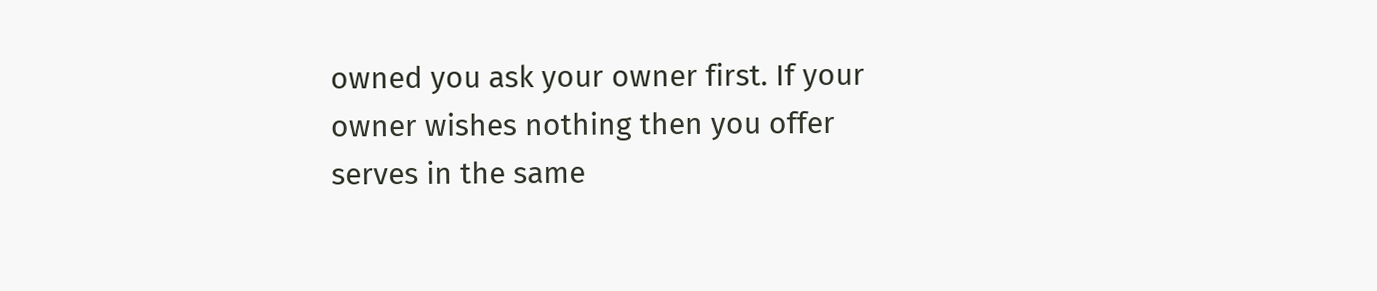owned you ask your owner first. If your owner wishes nothing then you offer serves in the same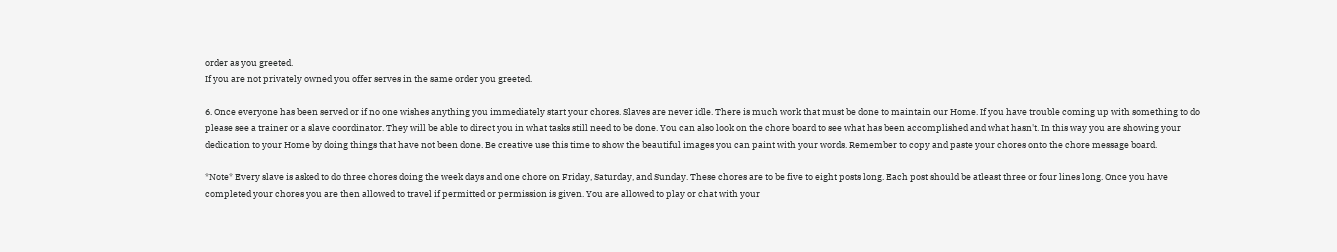order as you greeted.
If you are not privately owned you offer serves in the same order you greeted.

6. Once everyone has been served or if no one wishes anything you immediately start your chores. Slaves are never idle. There is much work that must be done to maintain our Home. If you have trouble coming up with something to do please see a trainer or a slave coordinator. They will be able to direct you in what tasks still need to be done. You can also look on the chore board to see what has been accomplished and what hasn't. In this way you are showing your dedication to your Home by doing things that have not been done. Be creative use this time to show the beautiful images you can paint with your words. Remember to copy and paste your chores onto the chore message board.

*Note* Every slave is asked to do three chores doing the week days and one chore on Friday, Saturday, and Sunday. These chores are to be five to eight posts long. Each post should be atleast three or four lines long. Once you have completed your chores you are then allowed to travel if permitted or permission is given. You are allowed to play or chat with your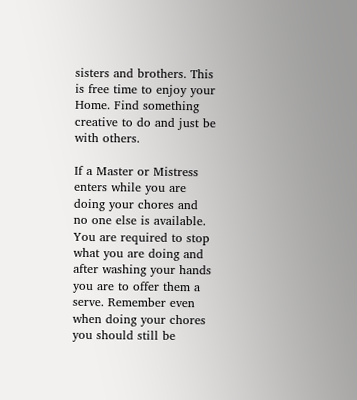sisters and brothers. This is free time to enjoy your Home. Find something creative to do and just be with others.

If a Master or Mistress enters while you are doing your chores and no one else is available. You are required to stop what you are doing and after washing your hands you are to offer them a serve. Remember even when doing your chores you should still be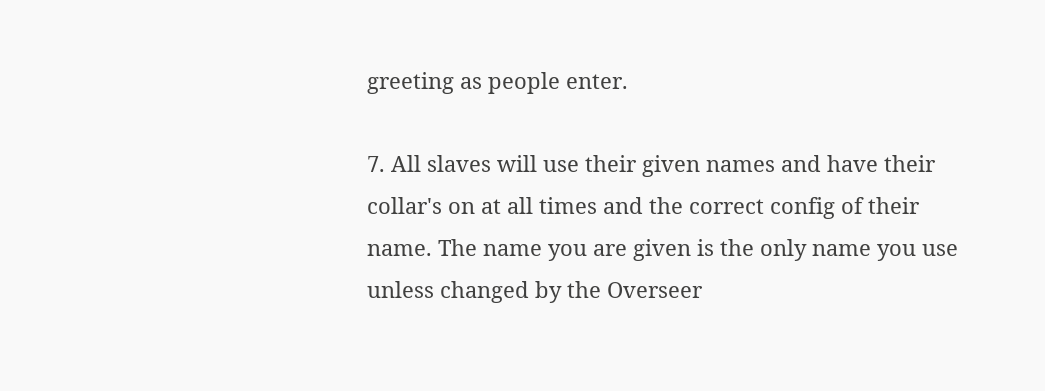greeting as people enter.

7. All slaves will use their given names and have their collar's on at all times and the correct config of their name. The name you are given is the only name you use unless changed by the Overseer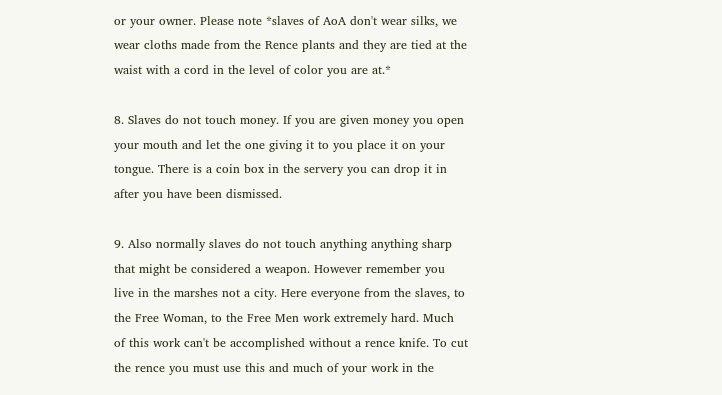or your owner. Please note *slaves of AoA don't wear silks, we wear cloths made from the Rence plants and they are tied at the waist with a cord in the level of color you are at.*

8. Slaves do not touch money. If you are given money you open your mouth and let the one giving it to you place it on your tongue. There is a coin box in the servery you can drop it in after you have been dismissed.

9. Also normally slaves do not touch anything anything sharp that might be considered a weapon. However remember you live in the marshes not a city. Here everyone from the slaves, to the Free Woman, to the Free Men work extremely hard. Much of this work can't be accomplished without a rence knife. To cut the rence you must use this and much of your work in the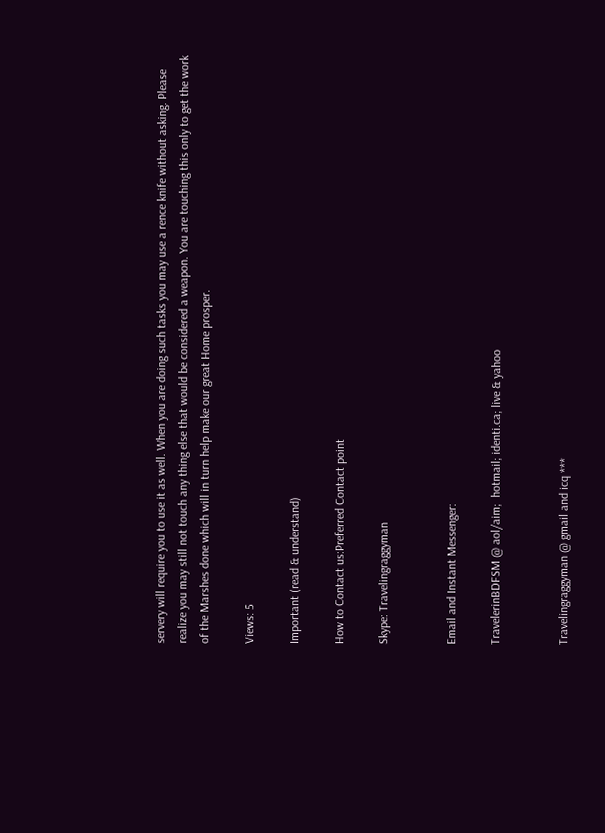servery will require you to use it as well. When you are doing such tasks you may use a rence knife without asking. Please realize you may still not touch any thing else that would be considered a weapon. You are touching this only to get the work of the Marshes done which will in turn help make our great Home prosper.

Views: 5

Important (read & understand)

How to Contact us:Preferred Contact point

Skype: Travelingraggyman


Email and Instant Messenger:

TravelerinBDFSM @ aol/aim;  hotmail; identi.ca; live & yahoo


Travelingraggyman @ gmail and icq ***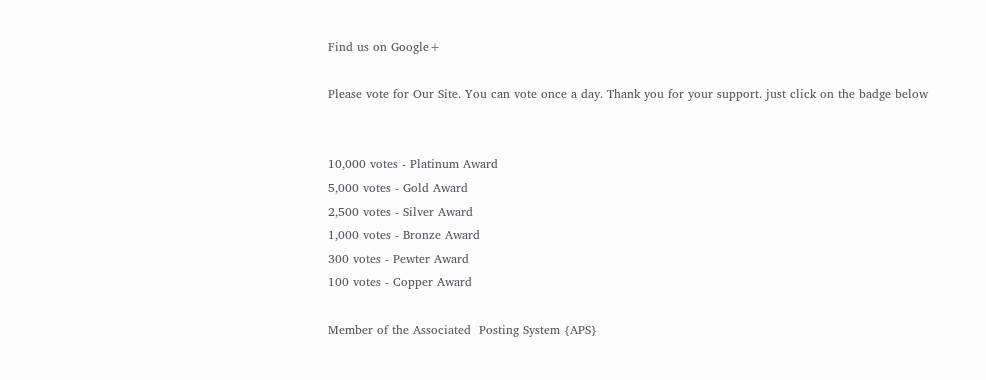Find us on Google+

Please vote for Our Site. You can vote once a day. Thank you for your support. just click on the badge below


10,000 votes - Platinum Award
5,000 votes - Gold Award
2,500 votes - Silver Award
1,000 votes - Bronze Award
300 votes - Pewter Award
100 votes - Copper Award

Member of the Associated  Posting System {APS}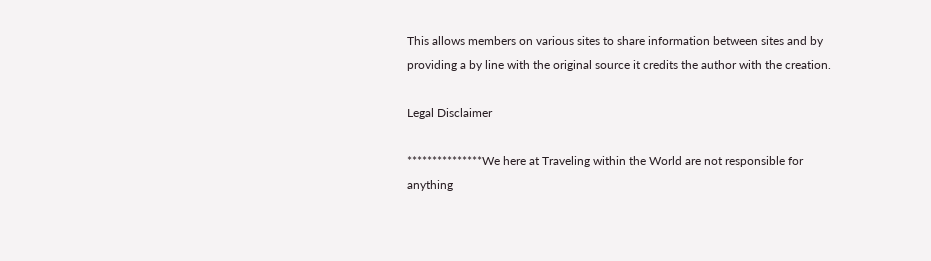This allows members on various sites to share information between sites and by providing a by line with the original source it credits the author with the creation.

Legal Disclaimer

***************We here at Traveling within the World are not responsible for anything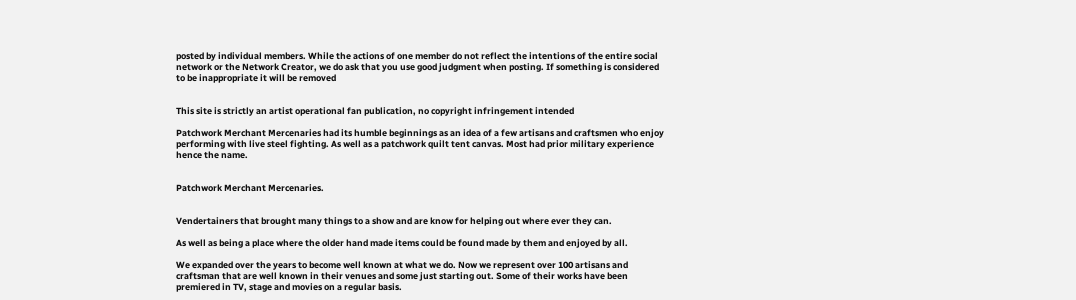posted by individual members. While the actions of one member do not reflect the intentions of the entire social network or the Network Creator, we do ask that you use good judgment when posting. If something is considered to be inappropriate it will be removed


This site is strictly an artist operational fan publication, no copyright infringement intended

Patchwork Merchant Mercenaries had its humble beginnings as an idea of a few artisans and craftsmen who enjoy performing with live steel fighting. As well as a patchwork quilt tent canvas. Most had prior military experience hence the name.


Patchwork Merchant Mercenaries.


Vendertainers that brought many things to a show and are know for helping out where ever they can.

As well as being a place where the older hand made items could be found made by them and enjoyed by all.

We expanded over the years to become well known at what we do. Now we represent over 100 artisans and craftsman that are well known in their venues and some just starting out. Some of their works have been premiered in TV, stage and movies on a regular basis.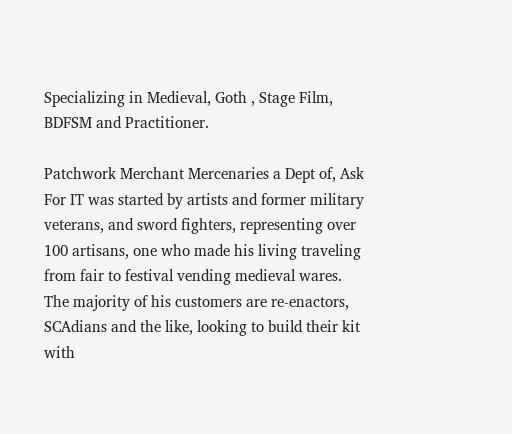Specializing in Medieval, Goth , Stage Film, BDFSM and Practitioner.

Patchwork Merchant Mercenaries a Dept of, Ask For IT was started by artists and former military veterans, and sword fighters, representing over 100 artisans, one who made his living traveling from fair to festival vending medieval wares. The majority of his customers are re-enactors, SCAdians and the like, looking to build their kit with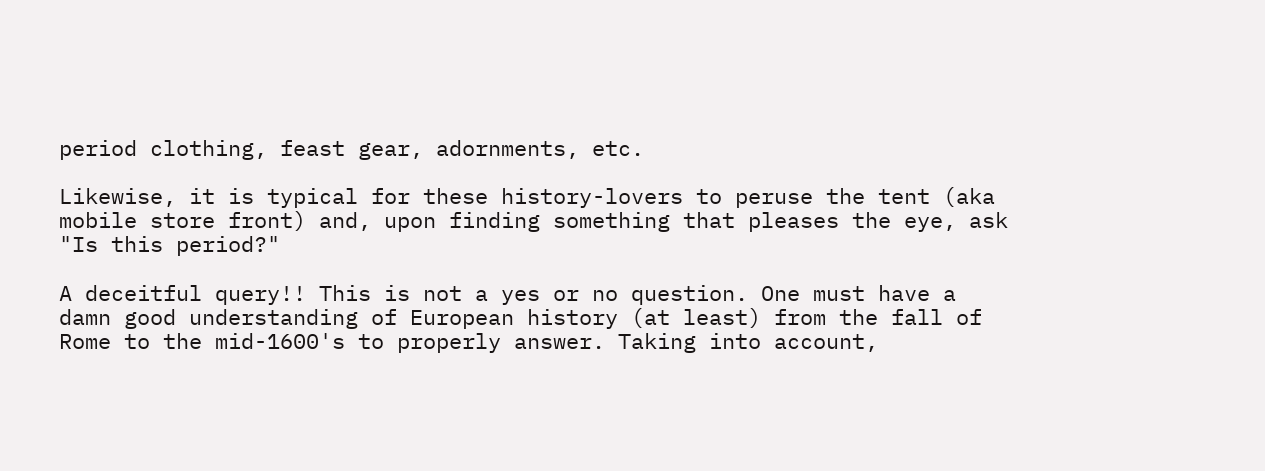period clothing, feast gear, adornments, etc.

Likewise, it is typical for these history-lovers to peruse the tent (aka mobile store front) and, upon finding something that pleases the eye, ask "Is this period?"

A deceitful query!! This is not a yes or no question. One must have a damn good understanding of European history (at least) from the fall of Rome to the mid-1600's to properly answer. Taking into account,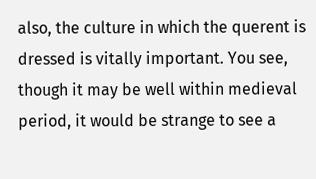also, the culture in which the querent is dressed is vitally important. You see, though it may be well within medieval period, it would be strange to see a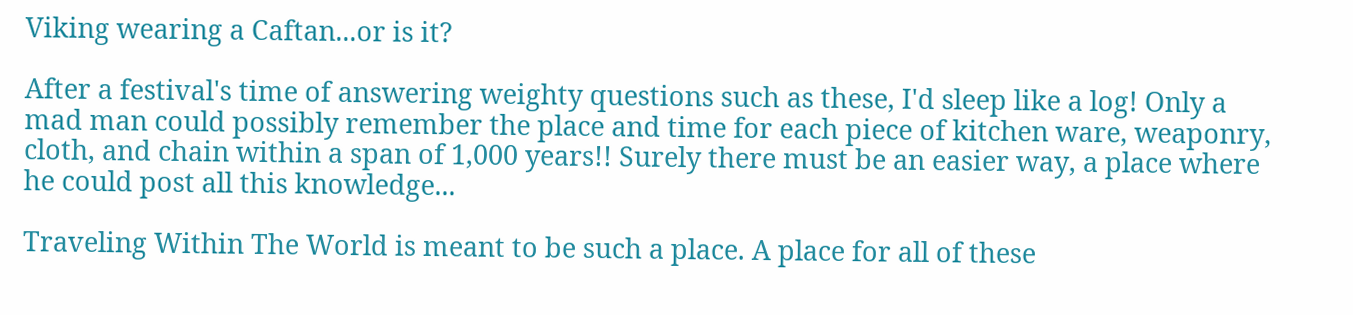Viking wearing a Caftan...or is it?

After a festival's time of answering weighty questions such as these, I'd sleep like a log! Only a mad man could possibly remember the place and time for each piece of kitchen ware, weaponry, cloth, and chain within a span of 1,000 years!! Surely there must be an easier way, a place where he could post all this knowledge...

Traveling Within The World is meant to be such a place. A place for all of these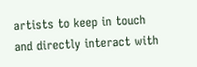artists to keep in touch and directly interact with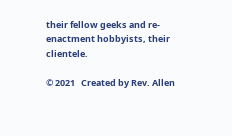their fellow geeks and re-enactment hobbyists, their clientele.

© 2021   Created by Rev. Allen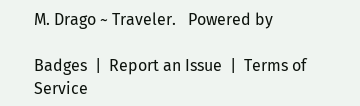M. Drago ~ Traveler.   Powered by

Badges  |  Report an Issue  |  Terms of Service